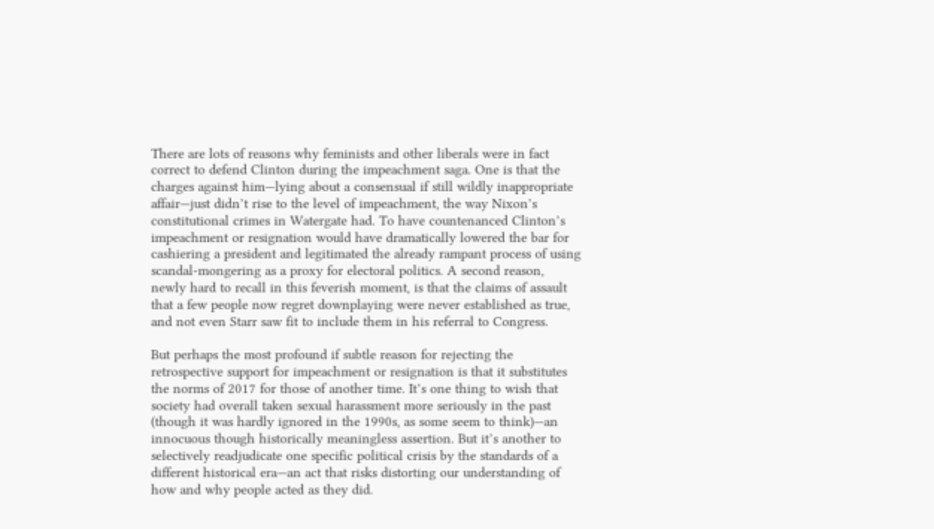There are lots of reasons why feminists and other liberals were in fact correct to defend Clinton during the impeachment saga. One is that the charges against him—lying about a consensual if still wildly inappropriate affair—just didn’t rise to the level of impeachment, the way Nixon’s constitutional crimes in Watergate had. To have countenanced Clinton’s impeachment or resignation would have dramatically lowered the bar for cashiering a president and legitimated the already rampant process of using scandal-mongering as a proxy for electoral politics. A second reason, newly hard to recall in this feverish moment, is that the claims of assault that a few people now regret downplaying were never established as true, and not even Starr saw fit to include them in his referral to Congress.

But perhaps the most profound if subtle reason for rejecting the retrospective support for impeachment or resignation is that it substitutes the norms of 2017 for those of another time. It’s one thing to wish that society had overall taken sexual harassment more seriously in the past (though it was hardly ignored in the 1990s, as some seem to think)—an innocuous though historically meaningless assertion. But it’s another to selectively readjudicate one specific political crisis by the standards of a different historical era—an act that risks distorting our understanding of how and why people acted as they did.